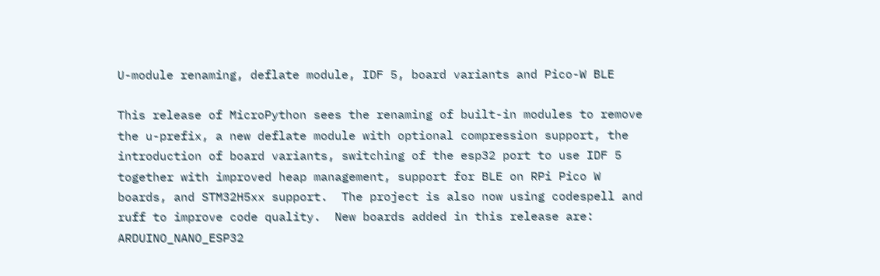U-module renaming, deflate module, IDF 5, board variants and Pico-W BLE

This release of MicroPython sees the renaming of built-in modules to remove
the u-prefix, a new deflate module with optional compression support, the
introduction of board variants, switching of the esp32 port to use IDF 5
together with improved heap management, support for BLE on RPi Pico W
boards, and STM32H5xx support.  The project is also now using codespell and
ruff to improve code quality.  New boards added in this release are:
ARDUINO_NANO_ESP32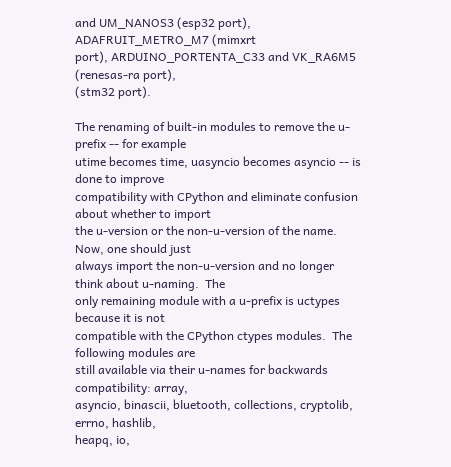and UM_NANOS3 (esp32 port), ADAFRUIT_METRO_M7 (mimxrt
port), ARDUINO_PORTENTA_C33 and VK_RA6M5 (renesas-ra port),
(stm32 port).

The renaming of built-in modules to remove the u-prefix -- for example
utime becomes time, uasyncio becomes asyncio -- is done to improve
compatibility with CPython and eliminate confusion about whether to import
the u-version or the non-u-version of the name.  Now, one should just
always import the non-u-version and no longer think about u-naming.  The
only remaining module with a u-prefix is uctypes because it is not
compatible with the CPython ctypes modules.  The following modules are
still available via their u-names for backwards compatibility: array,
asyncio, binascii, bluetooth, collections, cryptolib, errno, hashlib,
heapq, io,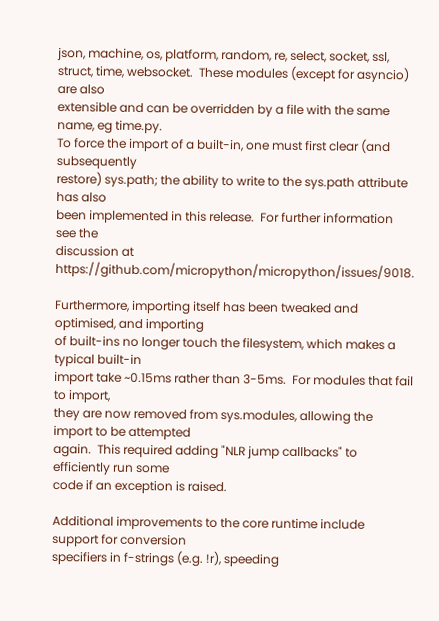json, machine, os, platform, random, re, select, socket, ssl,
struct, time, websocket.  These modules (except for asyncio) are also
extensible and can be overridden by a file with the same name, eg time.py.
To force the import of a built-in, one must first clear (and subsequently
restore) sys.path; the ability to write to the sys.path attribute has also
been implemented in this release.  For further information see the
discussion at https://github.com/micropython/micropython/issues/9018.

Furthermore, importing itself has been tweaked and optimised, and importing
of built-ins no longer touch the filesystem, which makes a typical built-in
import take ~0.15ms rather than 3-5ms.  For modules that fail to import,
they are now removed from sys.modules, allowing the import to be attempted
again.  This required adding "NLR jump callbacks" to efficiently run some
code if an exception is raised.

Additional improvements to the core runtime include support for conversion
specifiers in f-strings (e.g. !r), speeding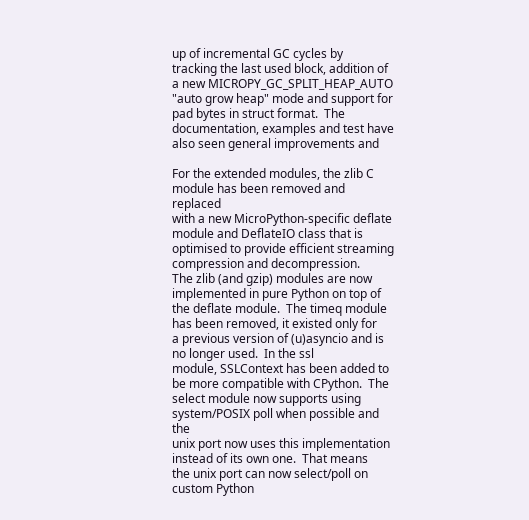up of incremental GC cycles by
tracking the last used block, addition of a new MICROPY_GC_SPLIT_HEAP_AUTO
"auto grow heap" mode and support for pad bytes in struct format.  The
documentation, examples and test have also seen general improvements and

For the extended modules, the zlib C module has been removed and replaced
with a new MicroPython-specific deflate module and DeflateIO class that is
optimised to provide efficient streaming compression and decompression.
The zlib (and gzip) modules are now implemented in pure Python on top of
the deflate module.  The timeq module has been removed, it existed only for
a previous version of (u)asyncio and is no longer used.  In the ssl
module, SSLContext has been added to be more compatible with CPython.  The
select module now supports using system/POSIX poll when possible and the
unix port now uses this implementation instead of its own one.  That means
the unix port can now select/poll on custom Python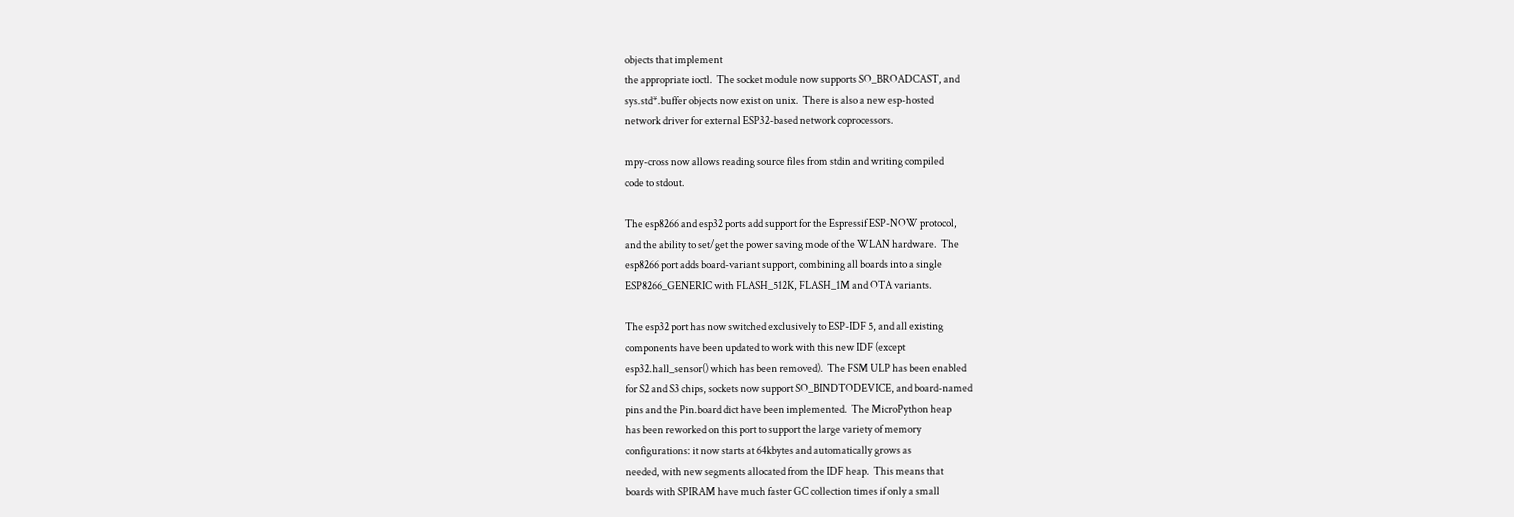objects that implement
the appropriate ioctl.  The socket module now supports SO_BROADCAST, and
sys.std*.buffer objects now exist on unix.  There is also a new esp-hosted
network driver for external ESP32-based network coprocessors.

mpy-cross now allows reading source files from stdin and writing compiled
code to stdout.

The esp8266 and esp32 ports add support for the Espressif ESP-NOW protocol,
and the ability to set/get the power saving mode of the WLAN hardware.  The
esp8266 port adds board-variant support, combining all boards into a single
ESP8266_GENERIC with FLASH_512K, FLASH_1M and OTA variants.

The esp32 port has now switched exclusively to ESP-IDF 5, and all existing
components have been updated to work with this new IDF (except
esp32.hall_sensor() which has been removed).  The FSM ULP has been enabled
for S2 and S3 chips, sockets now support SO_BINDTODEVICE, and board-named
pins and the Pin.board dict have been implemented.  The MicroPython heap
has been reworked on this port to support the large variety of memory
configurations: it now starts at 64kbytes and automatically grows as
needed, with new segments allocated from the IDF heap.  This means that
boards with SPIRAM have much faster GC collection times if only a small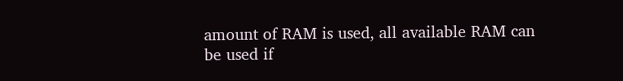amount of RAM is used, all available RAM can be used if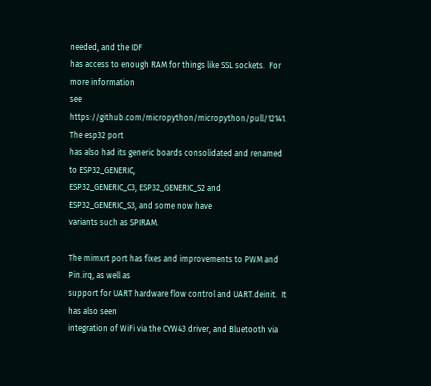needed, and the IDF
has access to enough RAM for things like SSL sockets.  For more information
see https://github.com/micropython/micropython/pull/12141.  The esp32 port
has also had its generic boards consolidated and renamed to ESP32_GENERIC,
ESP32_GENERIC_C3, ESP32_GENERIC_S2 and ESP32_GENERIC_S3, and some now have
variants such as SPIRAM.

The mimxrt port has fixes and improvements to PWM and Pin.irq, as well as
support for UART hardware flow control and UART.deinit.  It has also seen
integration of WiFi via the CYW43 driver, and Bluetooth via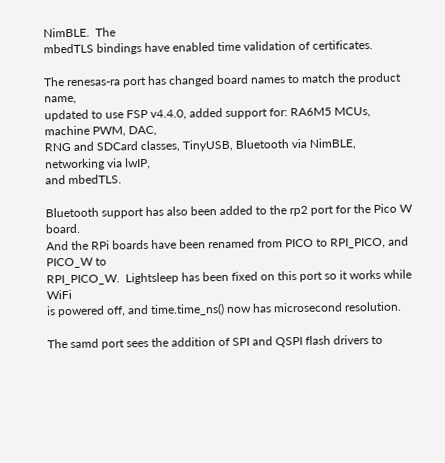NimBLE.  The
mbedTLS bindings have enabled time validation of certificates.

The renesas-ra port has changed board names to match the product name,
updated to use FSP v4.4.0, added support for: RA6M5 MCUs, machine PWM, DAC,
RNG and SDCard classes, TinyUSB, Bluetooth via NimBLE, networking via lwIP,
and mbedTLS.

Bluetooth support has also been added to the rp2 port for the Pico W board.
And the RPi boards have been renamed from PICO to RPI_PICO, and PICO_W to
RPI_PICO_W.  Lightsleep has been fixed on this port so it works while WiFi
is powered off, and time.time_ns() now has microsecond resolution.

The samd port sees the addition of SPI and QSPI flash drivers to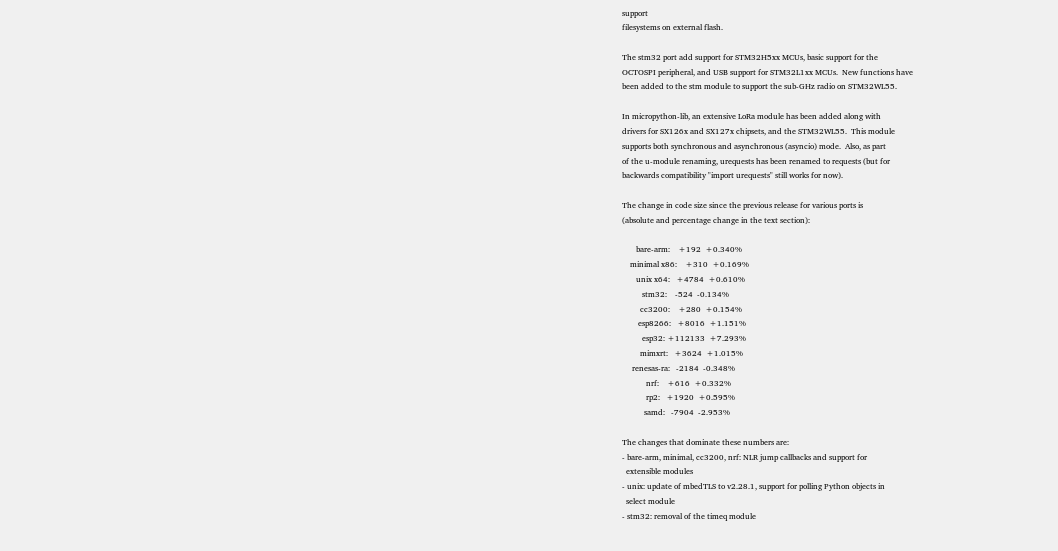support
filesystems on external flash.

The stm32 port add support for STM32H5xx MCUs, basic support for the
OCTOSPI peripheral, and USB support for STM32L1xx MCUs.  New functions have
been added to the stm module to support the sub-GHz radio on STM32WL55.

In micropython-lib, an extensive LoRa module has been added along with
drivers for SX126x and SX127x chipsets, and the STM32WL55.  This module
supports both synchronous and asynchronous (asyncio) mode.  Also, as part
of the u-module renaming, urequests has been renamed to requests (but for
backwards compatibility "import urequests" still works for now).

The change in code size since the previous release for various ports is
(absolute and percentage change in the text section):

       bare-arm:    +192  +0.340%
    minimal x86:    +310  +0.169%
       unix x64:   +4784  +0.610%
          stm32:    -524  -0.134%
         cc3200:    +280  +0.154%
        esp8266:   +8016  +1.151%
          esp32: +112133  +7.293%
         mimxrt:   +3624  +1.015%
     renesas-ra:   -2184  -0.348%
            nrf:    +616  +0.332%
            rp2:   +1920  +0.595%
           samd:   -7904  -2.953%

The changes that dominate these numbers are:
- bare-arm, minimal, cc3200, nrf: NLR jump callbacks and support for
  extensible modules
- unix: update of mbedTLS to v2.28.1, support for polling Python objects in
  select module
- stm32: removal of the timeq module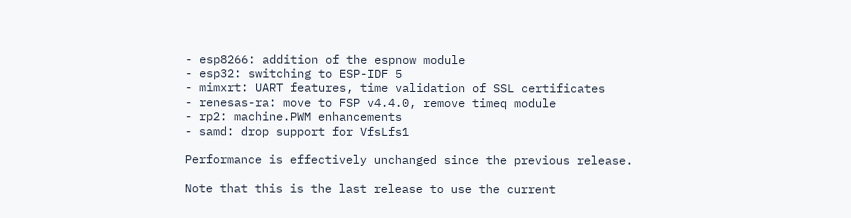- esp8266: addition of the espnow module
- esp32: switching to ESP-IDF 5
- mimxrt: UART features, time validation of SSL certificates
- renesas-ra: move to FSP v4.4.0, remove timeq module
- rp2: machine.PWM enhancements
- samd: drop support for VfsLfs1

Performance is effectively unchanged since the previous release.

Note that this is the last release to use the current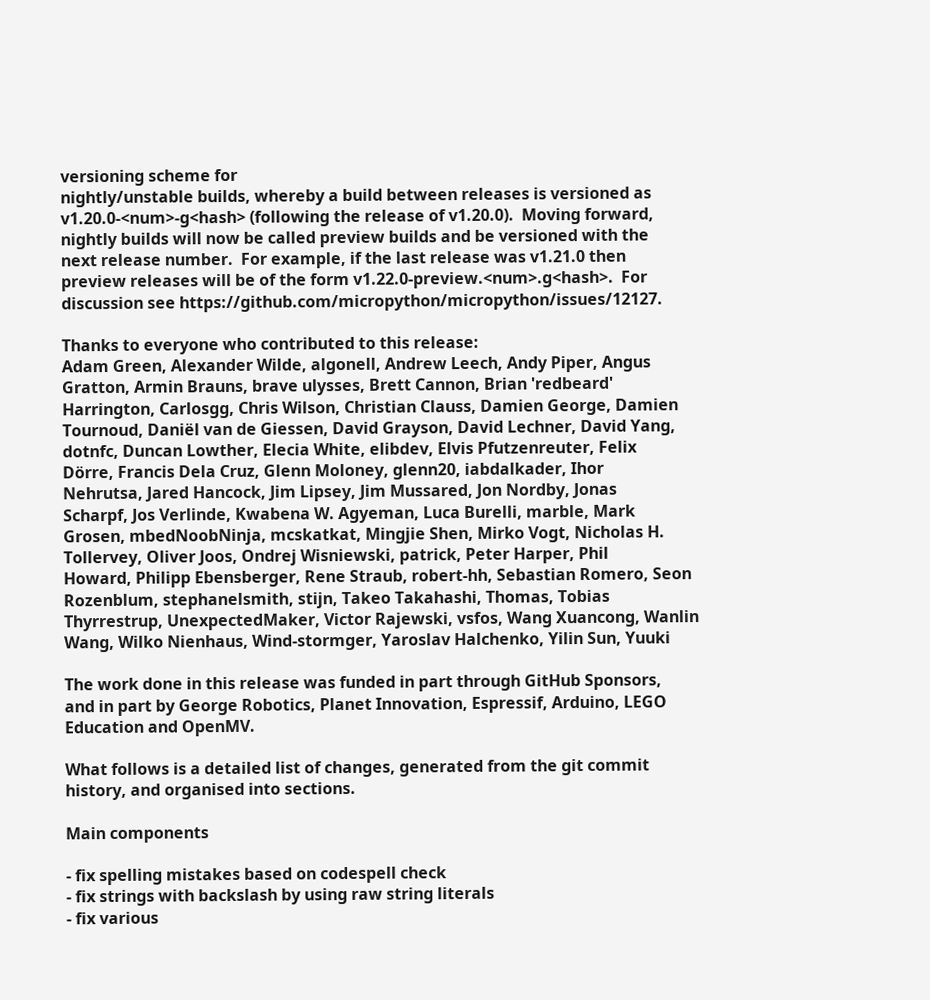versioning scheme for
nightly/unstable builds, whereby a build between releases is versioned as
v1.20.0-<num>-g<hash> (following the release of v1.20.0).  Moving forward,
nightly builds will now be called preview builds and be versioned with the
next release number.  For example, if the last release was v1.21.0 then
preview releases will be of the form v1.22.0-preview.<num>.g<hash>.  For
discussion see https://github.com/micropython/micropython/issues/12127.

Thanks to everyone who contributed to this release:
Adam Green, Alexander Wilde, algonell, Andrew Leech, Andy Piper, Angus
Gratton, Armin Brauns, brave ulysses, Brett Cannon, Brian 'redbeard'
Harrington, Carlosgg, Chris Wilson, Christian Clauss, Damien George, Damien
Tournoud, Daniël van de Giessen, David Grayson, David Lechner, David Yang,
dotnfc, Duncan Lowther, Elecia White, elibdev, Elvis Pfutzenreuter, Felix
Dörre, Francis Dela Cruz, Glenn Moloney, glenn20, iabdalkader, Ihor
Nehrutsa, Jared Hancock, Jim Lipsey, Jim Mussared, Jon Nordby, Jonas
Scharpf, Jos Verlinde, Kwabena W. Agyeman, Luca Burelli, marble, Mark
Grosen, mbedNoobNinja, mcskatkat, Mingjie Shen, Mirko Vogt, Nicholas H.
Tollervey, Oliver Joos, Ondrej Wisniewski, patrick, Peter Harper, Phil
Howard, Philipp Ebensberger, Rene Straub, robert-hh, Sebastian Romero, Seon
Rozenblum, stephanelsmith, stijn, Takeo Takahashi, Thomas, Tobias
Thyrrestrup, UnexpectedMaker, Victor Rajewski, vsfos, Wang Xuancong, Wanlin
Wang, Wilko Nienhaus, Wind-stormger, Yaroslav Halchenko, Yilin Sun, Yuuki

The work done in this release was funded in part through GitHub Sponsors,
and in part by George Robotics, Planet Innovation, Espressif, Arduino, LEGO
Education and OpenMV.

What follows is a detailed list of changes, generated from the git commit
history, and organised into sections.

Main components

- fix spelling mistakes based on codespell check
- fix strings with backslash by using raw string literals
- fix various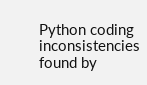Python coding inconsistencies found by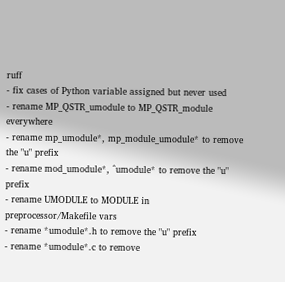ruff
- fix cases of Python variable assigned but never used
- rename MP_QSTR_umodule to MP_QSTR_module everywhere
- rename mp_umodule*, mp_module_umodule* to remove the "u" prefix
- rename mod_umodule*, ^umodule* to remove the "u" prefix
- rename UMODULE to MODULE in preprocessor/Makefile vars
- rename *umodule*.h to remove the "u" prefix
- rename *umodule*.c to remove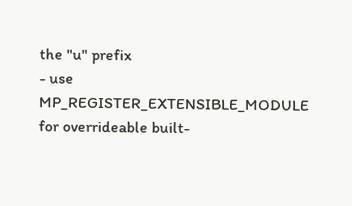the "u" prefix
- use MP_REGISTER_EXTENSIBLE_MODULE for overrideable built-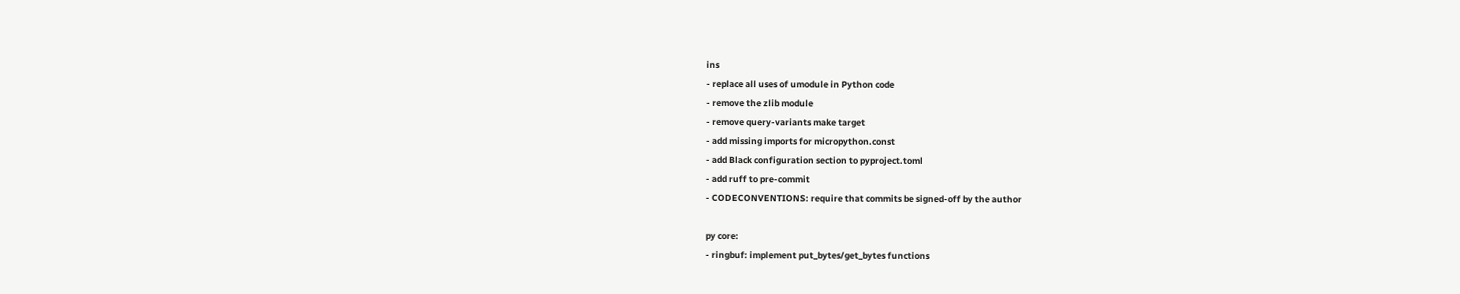ins
- replace all uses of umodule in Python code
- remove the zlib module
- remove query-variants make target
- add missing imports for micropython.const
- add Black configuration section to pyproject.toml
- add ruff to pre-commit
- CODECONVENTIONS: require that commits be signed-off by the author

py core:
- ringbuf: implement put_bytes/get_bytes functions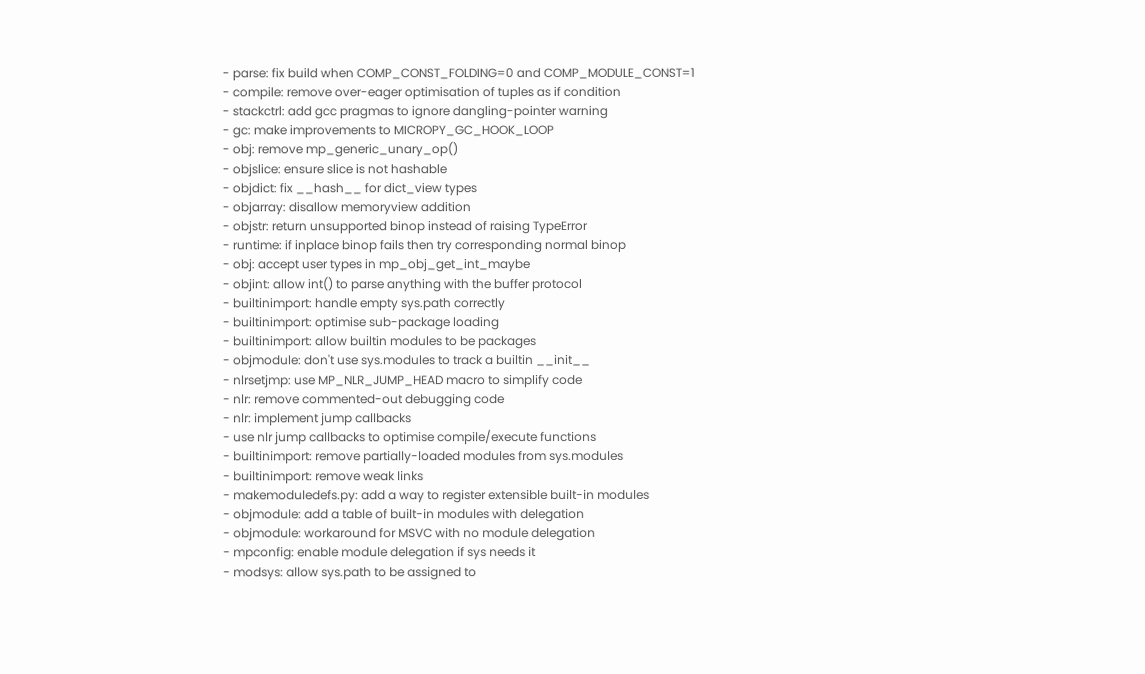- parse: fix build when COMP_CONST_FOLDING=0 and COMP_MODULE_CONST=1
- compile: remove over-eager optimisation of tuples as if condition
- stackctrl: add gcc pragmas to ignore dangling-pointer warning
- gc: make improvements to MICROPY_GC_HOOK_LOOP
- obj: remove mp_generic_unary_op()
- objslice: ensure slice is not hashable
- objdict: fix __hash__ for dict_view types
- objarray: disallow memoryview addition
- objstr: return unsupported binop instead of raising TypeError
- runtime: if inplace binop fails then try corresponding normal binop
- obj: accept user types in mp_obj_get_int_maybe
- objint: allow int() to parse anything with the buffer protocol
- builtinimport: handle empty sys.path correctly
- builtinimport: optimise sub-package loading
- builtinimport: allow builtin modules to be packages
- objmodule: don't use sys.modules to track a builtin __init__
- nlrsetjmp: use MP_NLR_JUMP_HEAD macro to simplify code
- nlr: remove commented-out debugging code
- nlr: implement jump callbacks
- use nlr jump callbacks to optimise compile/execute functions
- builtinimport: remove partially-loaded modules from sys.modules
- builtinimport: remove weak links
- makemoduledefs.py: add a way to register extensible built-in modules
- objmodule: add a table of built-in modules with delegation
- objmodule: workaround for MSVC with no module delegation
- mpconfig: enable module delegation if sys needs it
- modsys: allow sys.path to be assigned to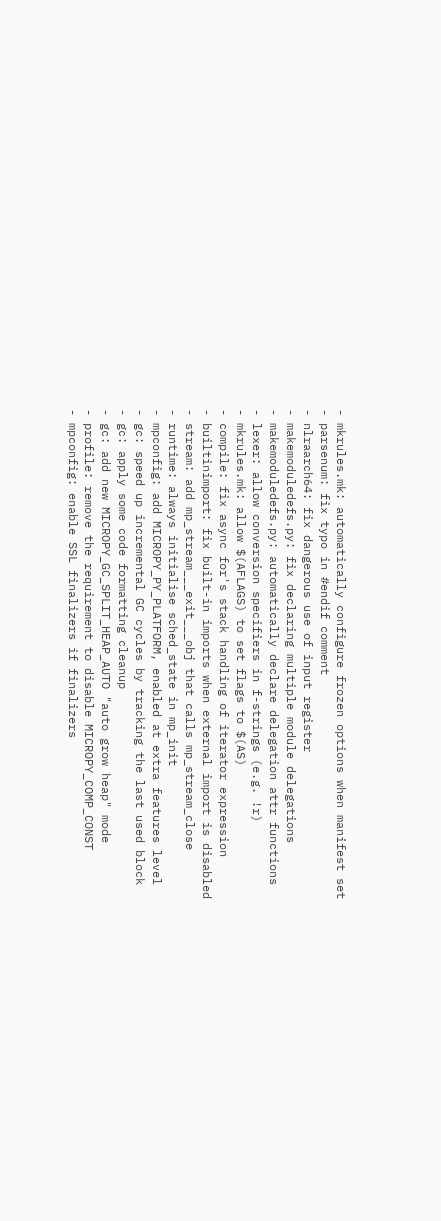- mkrules.mk: automatically configure frozen options when manifest set
- parsenum: fix typo in #endif comment
- nlraarch64: fix dangerous use of input register
- makemoduledefs.py: fix declaring multiple module delegations
- makemoduledefs.py: automatically declare delegation attr functions
- lexer: allow conversion specifiers in f-strings (e.g. !r)
- mkrules.mk: allow $(AFLAGS) to set flags to $(AS)
- compile: fix async for's stack handling of iterator expression
- builtinimport: fix built-in imports when external import is disabled
- stream: add mp_stream___exit___obj that calls mp_stream_close
- runtime: always initialise sched_state in mp_init
- mpconfig: add MICROPY_PY_PLATFORM, enabled at extra features level
- gc: speed up incremental GC cycles by tracking the last used block
- gc: apply some code formatting cleanup
- gc: add new MICROPY_GC_SPLIT_HEAP_AUTO "auto grow heap" mode
- profile: remove the requirement to disable MICROPY_COMP_CONST
- mpconfig: enable SSL finalizers if finalizers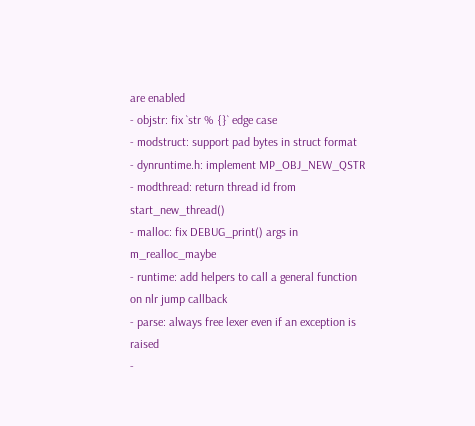are enabled
- objstr: fix `str % {}` edge case
- modstruct: support pad bytes in struct format
- dynruntime.h: implement MP_OBJ_NEW_QSTR
- modthread: return thread id from start_new_thread()
- malloc: fix DEBUG_print() args in m_realloc_maybe
- runtime: add helpers to call a general function on nlr jump callback
- parse: always free lexer even if an exception is raised
-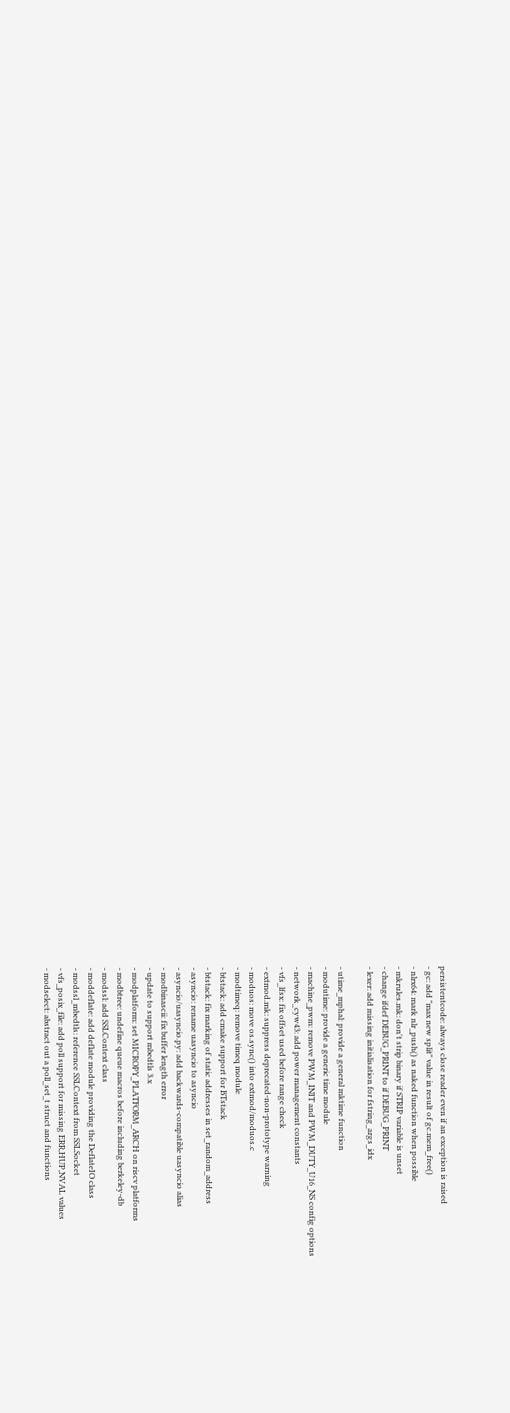persistentcode: always close reader even if an exception is raised
- gc: add "max new split" value in result of gc.mem_free()
- nlrx64: mark nlr_push() as naked function when possible
- mkrules.mk: don't strip binary if STRIP variable is unset
- change ifdef DEBUG_PRINT to if DEBUG_PRINT
- lexer: add missing initialisation for fstring_args_idx

- utime_mphal: provide a general mktime function
- modutime: provide a generic time module
- machine_pwm: remove PWM_INIT and PWM_DUTY_U16_NS config options
- network_cyw43: add power management constants
- vfs_lfsx: fix offset used before range check
- extmod.mk: suppress deprecated-non-prototype warning
- moduos: move os.sync() into extmod/moduos.c
- modtimeq: remove timeq module
- btstack: add cmake support for BTstack
- btstack: fix marking of static addresses in set_random_address
- asyncio: rename uasyncio to asyncio
- asyncio/uasyncio.py: add backwards-compatible uasyncio alias
- modbinascii: fix buffer length error
- update to support mbedtls 3.x
- modplatform: set MICROPY_PLATFORM_ARCH on riscv platforms
- modbtree: undefine queue macros before including berkeley-db
- modssl: add SSLContext class
- moddeflate: add deflate module providing the DeflateIO class
- modssl_mbedtls: reference SSLContext from SSLSocket
- vfs_posix_file: add poll support for missing ERR,HUP,NVAL values
- modselect: abstract out a poll_set_t struct and functions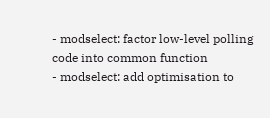- modselect: factor low-level polling code into common function
- modselect: add optimisation to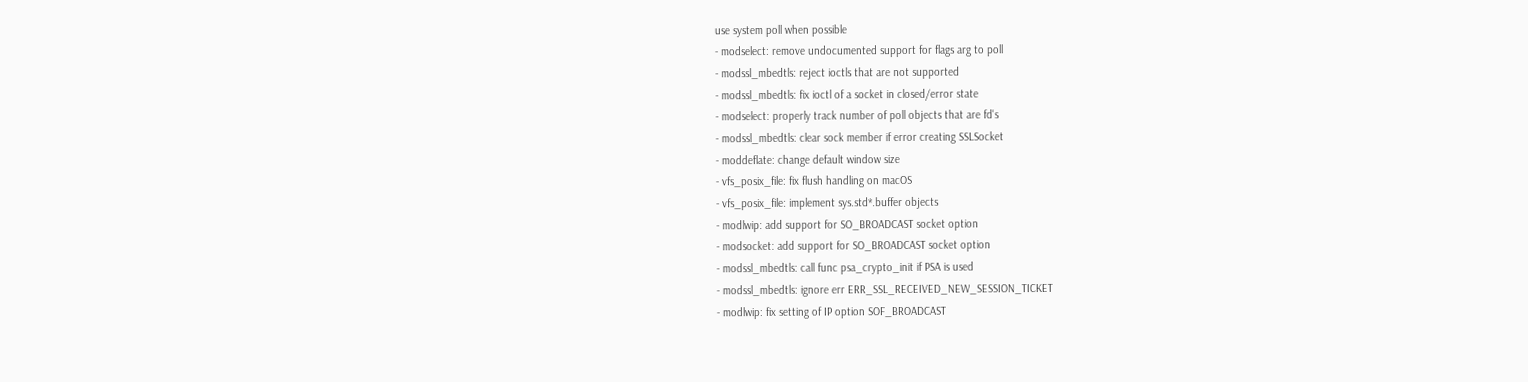use system poll when possible
- modselect: remove undocumented support for flags arg to poll
- modssl_mbedtls: reject ioctls that are not supported
- modssl_mbedtls: fix ioctl of a socket in closed/error state
- modselect: properly track number of poll objects that are fd's
- modssl_mbedtls: clear sock member if error creating SSLSocket
- moddeflate: change default window size
- vfs_posix_file: fix flush handling on macOS
- vfs_posix_file: implement sys.std*.buffer objects
- modlwip: add support for SO_BROADCAST socket option
- modsocket: add support for SO_BROADCAST socket option
- modssl_mbedtls: call func psa_crypto_init if PSA is used
- modssl_mbedtls: ignore err ERR_SSL_RECEIVED_NEW_SESSION_TICKET
- modlwip: fix setting of IP option SOF_BROADCAST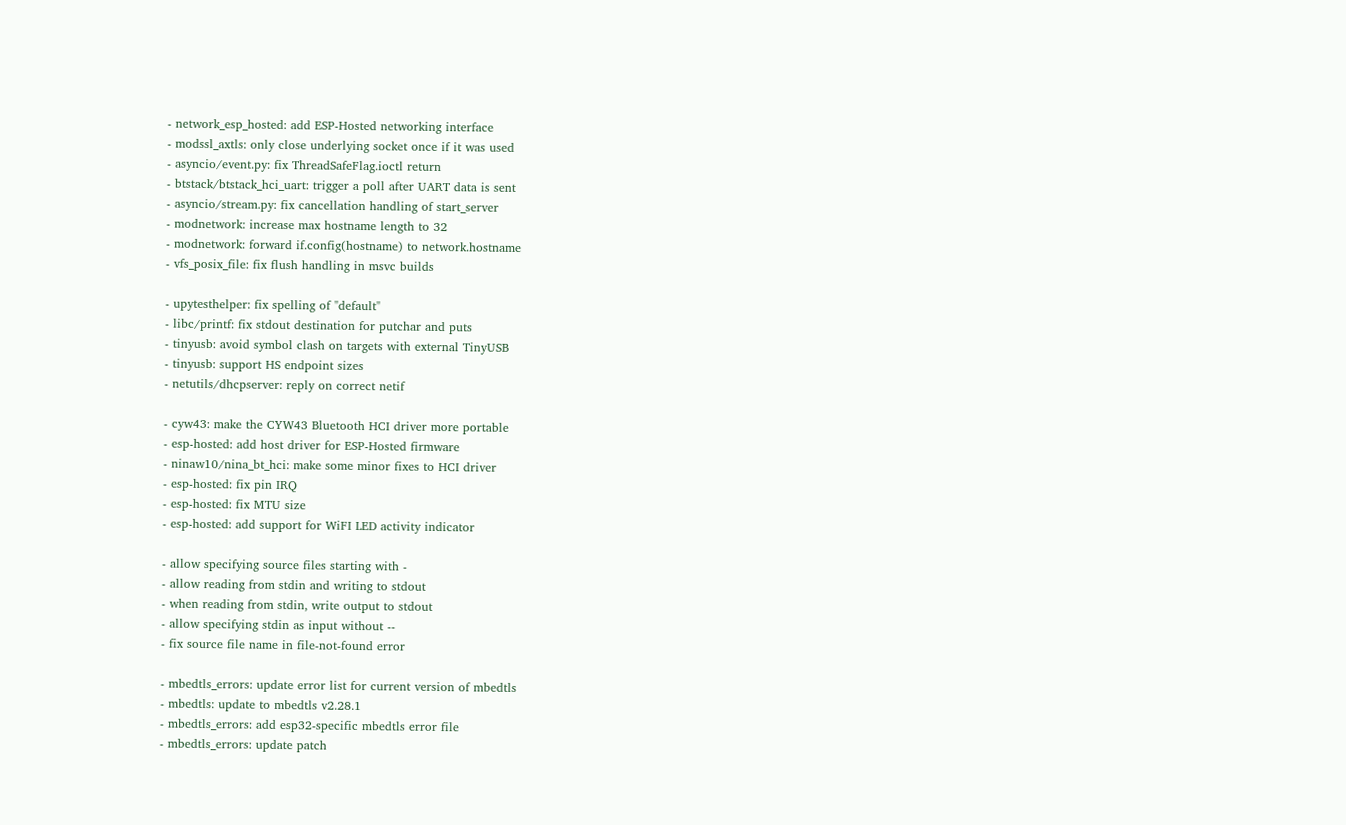- network_esp_hosted: add ESP-Hosted networking interface
- modssl_axtls: only close underlying socket once if it was used
- asyncio/event.py: fix ThreadSafeFlag.ioctl return
- btstack/btstack_hci_uart: trigger a poll after UART data is sent
- asyncio/stream.py: fix cancellation handling of start_server
- modnetwork: increase max hostname length to 32
- modnetwork: forward if.config(hostname) to network.hostname
- vfs_posix_file: fix flush handling in msvc builds

- upytesthelper: fix spelling of "default"
- libc/printf: fix stdout destination for putchar and puts
- tinyusb: avoid symbol clash on targets with external TinyUSB
- tinyusb: support HS endpoint sizes
- netutils/dhcpserver: reply on correct netif

- cyw43: make the CYW43 Bluetooth HCI driver more portable
- esp-hosted: add host driver for ESP-Hosted firmware
- ninaw10/nina_bt_hci: make some minor fixes to HCI driver
- esp-hosted: fix pin IRQ
- esp-hosted: fix MTU size
- esp-hosted: add support for WiFI LED activity indicator

- allow specifying source files starting with -
- allow reading from stdin and writing to stdout
- when reading from stdin, write output to stdout
- allow specifying stdin as input without --
- fix source file name in file-not-found error

- mbedtls_errors: update error list for current version of mbedtls
- mbedtls: update to mbedtls v2.28.1
- mbedtls_errors: add esp32-specific mbedtls error file
- mbedtls_errors: update patch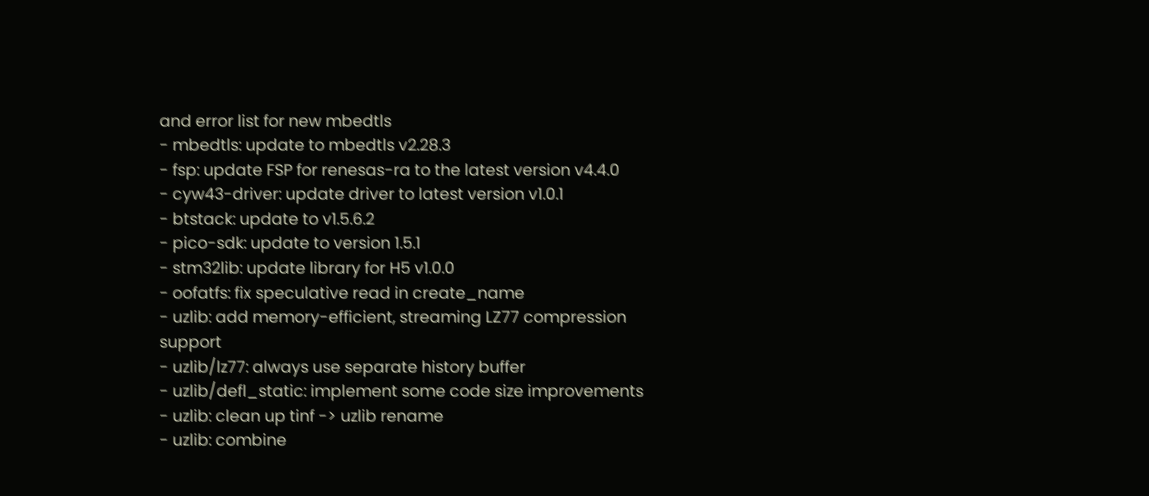and error list for new mbedtls
- mbedtls: update to mbedtls v2.28.3
- fsp: update FSP for renesas-ra to the latest version v4.4.0
- cyw43-driver: update driver to latest version v1.0.1
- btstack: update to v1.5.6.2
- pico-sdk: update to version 1.5.1
- stm32lib: update library for H5 v1.0.0
- oofatfs: fix speculative read in create_name
- uzlib: add memory-efficient, streaming LZ77 compression support
- uzlib/lz77: always use separate history buffer
- uzlib/defl_static: implement some code size improvements
- uzlib: clean up tinf -> uzlib rename
- uzlib: combine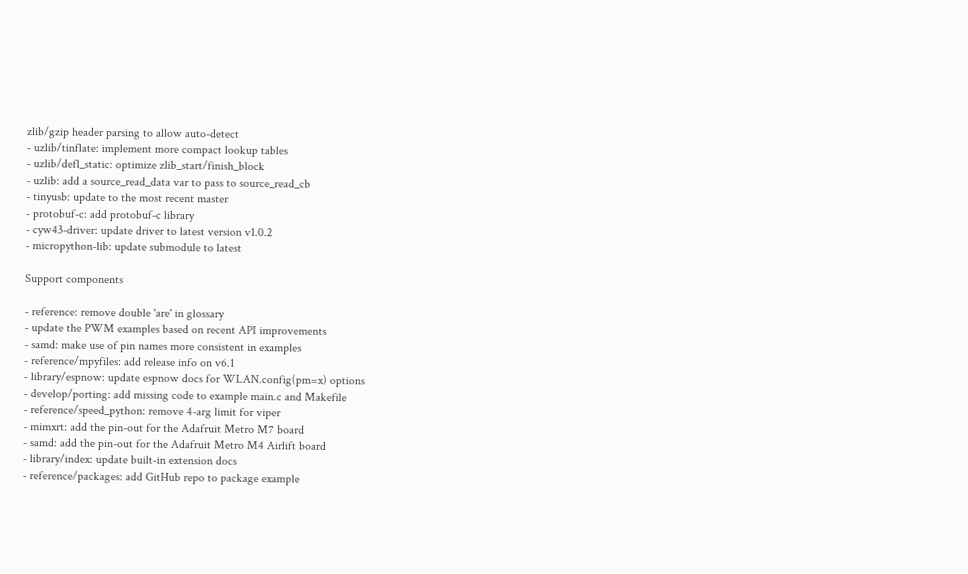zlib/gzip header parsing to allow auto-detect
- uzlib/tinflate: implement more compact lookup tables
- uzlib/defl_static: optimize zlib_start/finish_block
- uzlib: add a source_read_data var to pass to source_read_cb
- tinyusb: update to the most recent master
- protobuf-c: add protobuf-c library
- cyw43-driver: update driver to latest version v1.0.2
- micropython-lib: update submodule to latest

Support components

- reference: remove double 'are' in glossary
- update the PWM examples based on recent API improvements
- samd: make use of pin names more consistent in examples
- reference/mpyfiles: add release info on v6.1
- library/espnow: update espnow docs for WLAN.config(pm=x) options
- develop/porting: add missing code to example main.c and Makefile
- reference/speed_python: remove 4-arg limit for viper
- mimxrt: add the pin-out for the Adafruit Metro M7 board
- samd: add the pin-out for the Adafruit Metro M4 Airlift board
- library/index: update built-in extension docs
- reference/packages: add GitHub repo to package example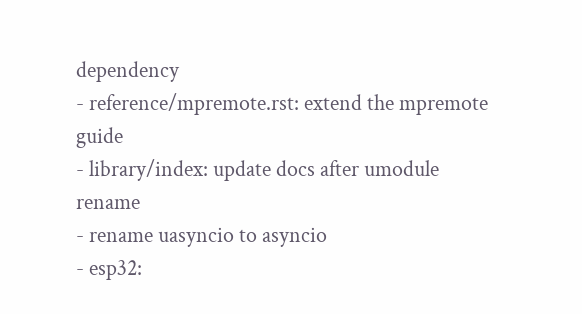dependency
- reference/mpremote.rst: extend the mpremote guide
- library/index: update docs after umodule rename
- rename uasyncio to asyncio
- esp32: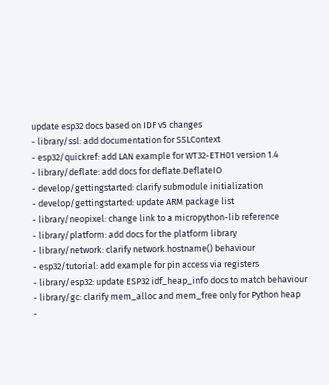update esp32 docs based on IDF v5 changes
- library/ssl: add documentation for SSLContext
- esp32/quickref: add LAN example for WT32-ETH01 version 1.4
- library/deflate: add docs for deflate.DeflateIO
- develop/gettingstarted: clarify submodule initialization
- develop/gettingstarted: update ARM package list
- library/neopixel: change link to a micropython-lib reference
- library/platform: add docs for the platform library
- library/network: clarify network.hostname() behaviour
- esp32/tutorial: add example for pin access via registers
- library/esp32: update ESP32 idf_heap_info docs to match behaviour
- library/gc: clarify mem_alloc and mem_free only for Python heap
-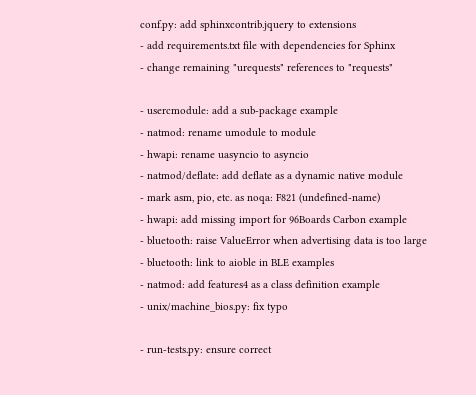conf.py: add sphinxcontrib.jquery to extensions
- add requirements.txt file with dependencies for Sphinx
- change remaining "urequests" references to "requests"

- usercmodule: add a sub-package example
- natmod: rename umodule to module
- hwapi: rename uasyncio to asyncio
- natmod/deflate: add deflate as a dynamic native module
- mark asm, pio, etc. as noqa: F821 (undefined-name)
- hwapi: add missing import for 96Boards Carbon example
- bluetooth: raise ValueError when advertising data is too large
- bluetooth: link to aioble in BLE examples
- natmod: add features4 as a class definition example
- unix/machine_bios.py: fix typo

- run-tests.py: ensure correct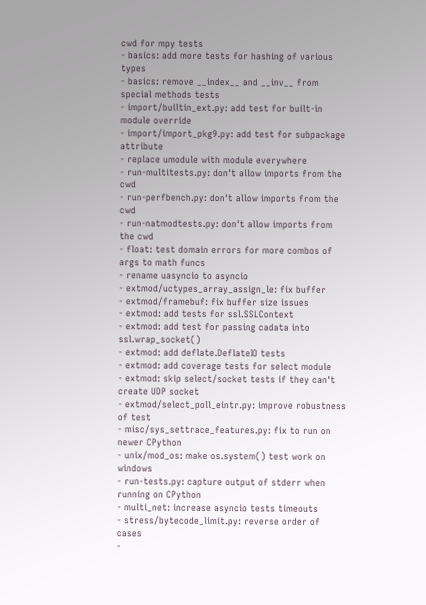cwd for mpy tests
- basics: add more tests for hashing of various types
- basics: remove __index__ and __inv__ from special methods tests
- import/builtin_ext.py: add test for built-in module override
- import/import_pkg9.py: add test for subpackage attribute
- replace umodule with module everywhere
- run-multitests.py: don't allow imports from the cwd
- run-perfbench.py: don't allow imports from the cwd
- run-natmodtests.py: don't allow imports from the cwd
- float: test domain errors for more combos of args to math funcs
- rename uasyncio to asyncio
- extmod/uctypes_array_assign_le: fix buffer
- extmod/framebuf: fix buffer size issues
- extmod: add tests for ssl.SSLContext
- extmod: add test for passing cadata into ssl.wrap_socket()
- extmod: add deflate.DeflateIO tests
- extmod: add coverage tests for select module
- extmod: skip select/socket tests if they can't create UDP socket
- extmod/select_poll_eintr.py: improve robustness of test
- misc/sys_settrace_features.py: fix to run on newer CPython
- unix/mod_os: make os.system() test work on windows
- run-tests.py: capture output of stderr when running on CPython
- multi_net: increase asyncio tests timeouts
- stress/bytecode_limit.py: reverse order of cases
-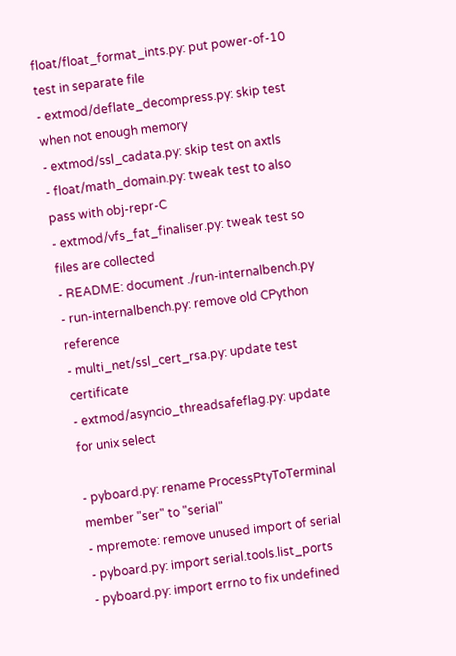float/float_format_ints.py: put power-of-10 test in separate file
- extmod/deflate_decompress.py: skip test when not enough memory
- extmod/ssl_cadata.py: skip test on axtls
- float/math_domain.py: tweak test to also pass with obj-repr-C
- extmod/vfs_fat_finaliser.py: tweak test so files are collected
- README: document ./run-internalbench.py
- run-internalbench.py: remove old CPython reference
- multi_net/ssl_cert_rsa.py: update test certificate
- extmod/asyncio_threadsafeflag.py: update for unix select

- pyboard.py: rename ProcessPtyToTerminal member "ser" to "serial"
- mpremote: remove unused import of serial
- pyboard.py: import serial.tools.list_ports
- pyboard.py: import errno to fix undefined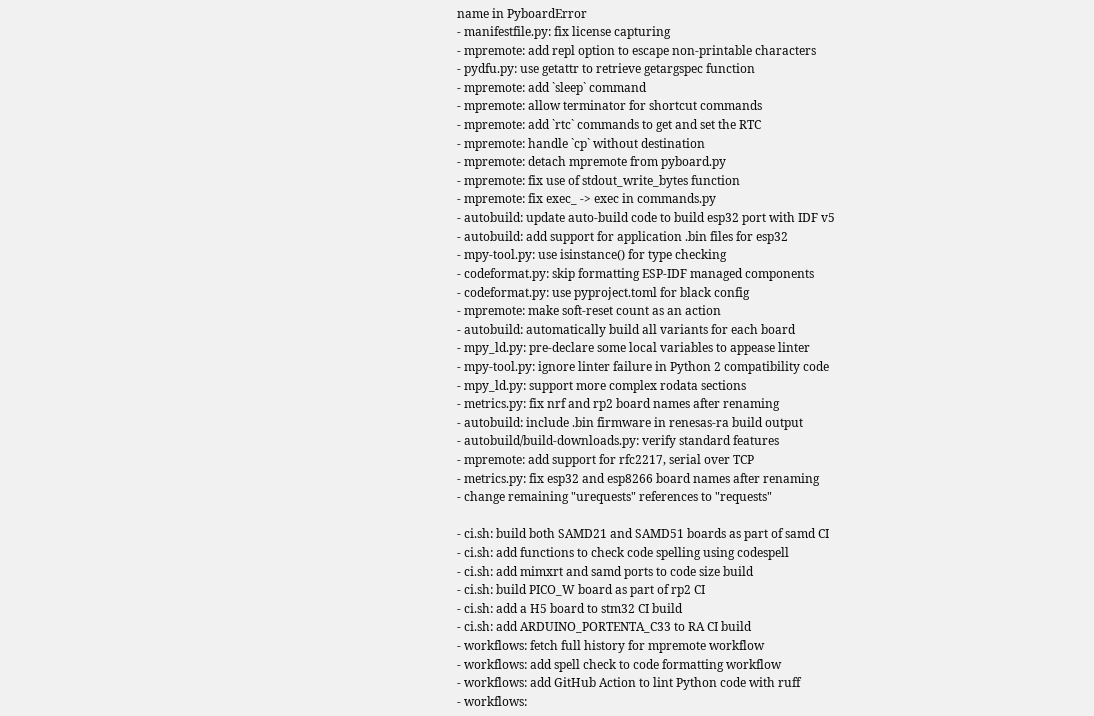name in PyboardError
- manifestfile.py: fix license capturing
- mpremote: add repl option to escape non-printable characters
- pydfu.py: use getattr to retrieve getargspec function
- mpremote: add `sleep` command
- mpremote: allow terminator for shortcut commands
- mpremote: add `rtc` commands to get and set the RTC
- mpremote: handle `cp` without destination
- mpremote: detach mpremote from pyboard.py
- mpremote: fix use of stdout_write_bytes function
- mpremote: fix exec_ -> exec in commands.py
- autobuild: update auto-build code to build esp32 port with IDF v5
- autobuild: add support for application .bin files for esp32
- mpy-tool.py: use isinstance() for type checking
- codeformat.py: skip formatting ESP-IDF managed components
- codeformat.py: use pyproject.toml for black config
- mpremote: make soft-reset count as an action
- autobuild: automatically build all variants for each board
- mpy_ld.py: pre-declare some local variables to appease linter
- mpy-tool.py: ignore linter failure in Python 2 compatibility code
- mpy_ld.py: support more complex rodata sections
- metrics.py: fix nrf and rp2 board names after renaming
- autobuild: include .bin firmware in renesas-ra build output
- autobuild/build-downloads.py: verify standard features
- mpremote: add support for rfc2217, serial over TCP
- metrics.py: fix esp32 and esp8266 board names after renaming
- change remaining "urequests" references to "requests"

- ci.sh: build both SAMD21 and SAMD51 boards as part of samd CI
- ci.sh: add functions to check code spelling using codespell
- ci.sh: add mimxrt and samd ports to code size build
- ci.sh: build PICO_W board as part of rp2 CI
- ci.sh: add a H5 board to stm32 CI build
- ci.sh: add ARDUINO_PORTENTA_C33 to RA CI build
- workflows: fetch full history for mpremote workflow
- workflows: add spell check to code formatting workflow
- workflows: add GitHub Action to lint Python code with ruff
- workflows: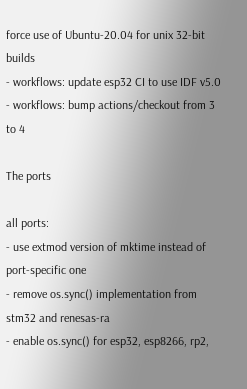force use of Ubuntu-20.04 for unix 32-bit builds
- workflows: update esp32 CI to use IDF v5.0
- workflows: bump actions/checkout from 3 to 4

The ports

all ports:
- use extmod version of mktime instead of port-specific one
- remove os.sync() implementation from stm32 and renesas-ra
- enable os.sync() for esp32, esp8266, rp2,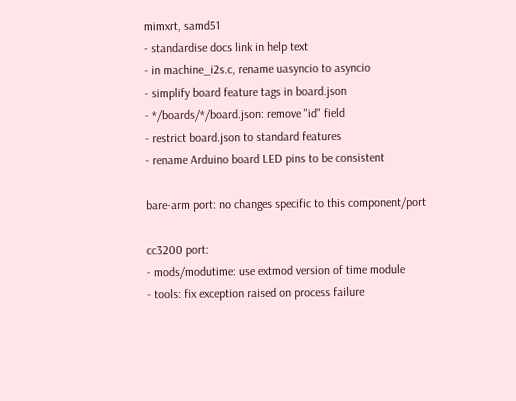mimxrt, samd51
- standardise docs link in help text
- in machine_i2s.c, rename uasyncio to asyncio
- simplify board feature tags in board.json
- */boards/*/board.json: remove "id" field
- restrict board.json to standard features
- rename Arduino board LED pins to be consistent

bare-arm port: no changes specific to this component/port

cc3200 port:
- mods/modutime: use extmod version of time module
- tools: fix exception raised on process failure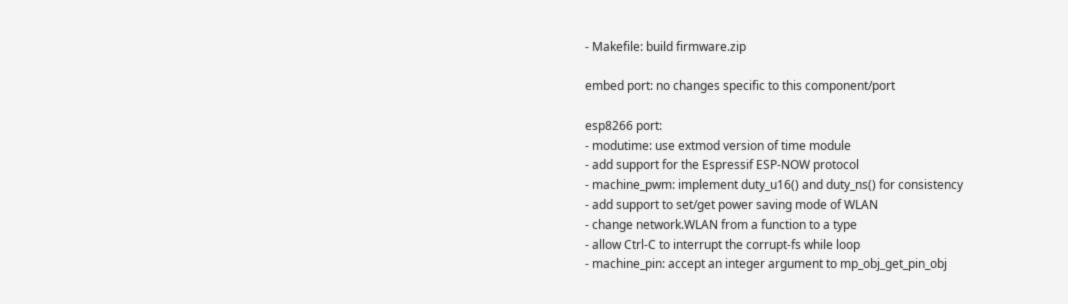- Makefile: build firmware.zip

embed port: no changes specific to this component/port

esp8266 port:
- modutime: use extmod version of time module
- add support for the Espressif ESP-NOW protocol
- machine_pwm: implement duty_u16() and duty_ns() for consistency
- add support to set/get power saving mode of WLAN
- change network.WLAN from a function to a type
- allow Ctrl-C to interrupt the corrupt-fs while loop
- machine_pin: accept an integer argument to mp_obj_get_pin_obj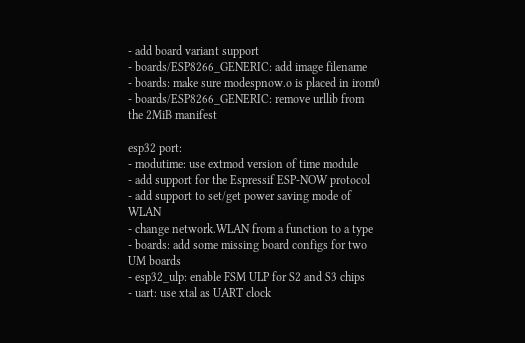- add board variant support
- boards/ESP8266_GENERIC: add image filename
- boards: make sure modespnow.o is placed in irom0
- boards/ESP8266_GENERIC: remove urllib from the 2MiB manifest

esp32 port:
- modutime: use extmod version of time module
- add support for the Espressif ESP-NOW protocol
- add support to set/get power saving mode of WLAN
- change network.WLAN from a function to a type
- boards: add some missing board configs for two UM boards
- esp32_ulp: enable FSM ULP for S2 and S3 chips
- uart: use xtal as UART clock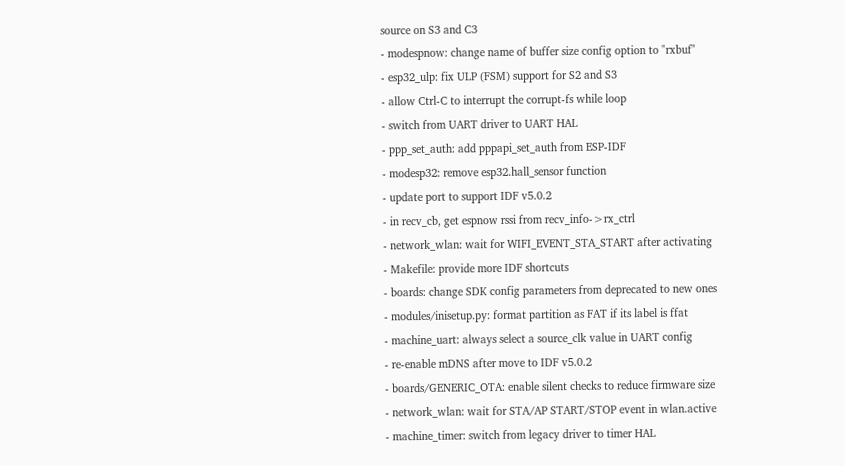source on S3 and C3
- modespnow: change name of buffer size config option to "rxbuf"
- esp32_ulp: fix ULP (FSM) support for S2 and S3
- allow Ctrl-C to interrupt the corrupt-fs while loop
- switch from UART driver to UART HAL
- ppp_set_auth: add pppapi_set_auth from ESP-IDF
- modesp32: remove esp32.hall_sensor function
- update port to support IDF v5.0.2
- in recv_cb, get espnow rssi from recv_info->rx_ctrl
- network_wlan: wait for WIFI_EVENT_STA_START after activating
- Makefile: provide more IDF shortcuts
- boards: change SDK config parameters from deprecated to new ones
- modules/inisetup.py: format partition as FAT if its label is ffat
- machine_uart: always select a source_clk value in UART config
- re-enable mDNS after move to IDF v5.0.2
- boards/GENERIC_OTA: enable silent checks to reduce firmware size
- network_wlan: wait for STA/AP START/STOP event in wlan.active
- machine_timer: switch from legacy driver to timer HAL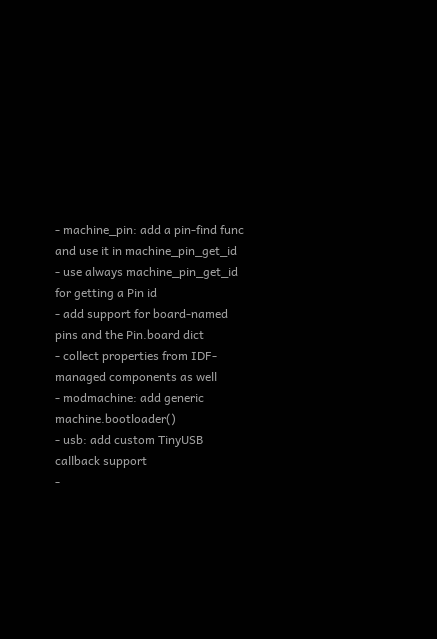- machine_pin: add a pin-find func and use it in machine_pin_get_id
- use always machine_pin_get_id for getting a Pin id
- add support for board-named pins and the Pin.board dict
- collect properties from IDF-managed components as well
- modmachine: add generic machine.bootloader()
- usb: add custom TinyUSB callback support
-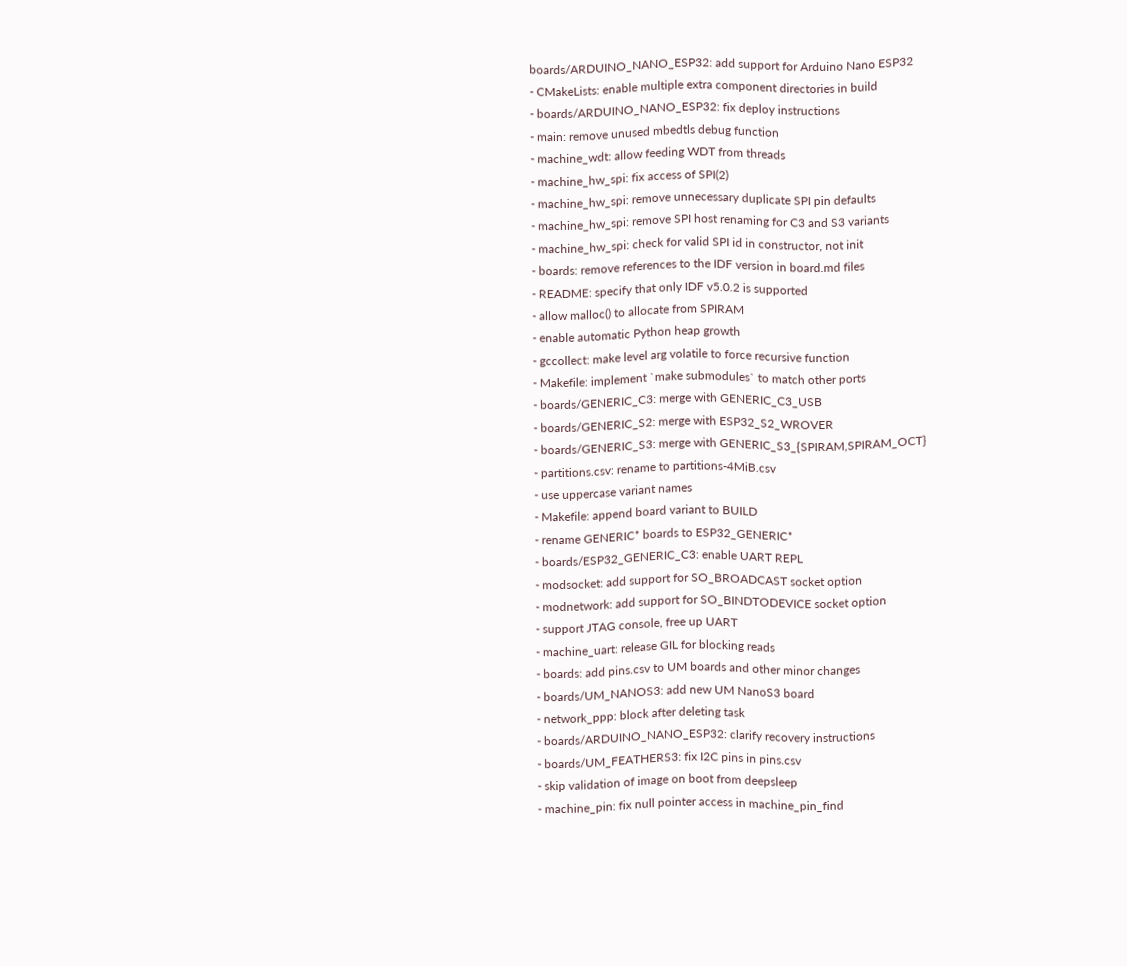boards/ARDUINO_NANO_ESP32: add support for Arduino Nano ESP32
- CMakeLists: enable multiple extra component directories in build
- boards/ARDUINO_NANO_ESP32: fix deploy instructions
- main: remove unused mbedtls debug function
- machine_wdt: allow feeding WDT from threads
- machine_hw_spi: fix access of SPI(2)
- machine_hw_spi: remove unnecessary duplicate SPI pin defaults
- machine_hw_spi: remove SPI host renaming for C3 and S3 variants
- machine_hw_spi: check for valid SPI id in constructor, not init
- boards: remove references to the IDF version in board.md files
- README: specify that only IDF v5.0.2 is supported
- allow malloc() to allocate from SPIRAM
- enable automatic Python heap growth
- gccollect: make level arg volatile to force recursive function
- Makefile: implement `make submodules` to match other ports
- boards/GENERIC_C3: merge with GENERIC_C3_USB
- boards/GENERIC_S2: merge with ESP32_S2_WROVER
- boards/GENERIC_S3: merge with GENERIC_S3_{SPIRAM,SPIRAM_OCT}
- partitions.csv: rename to partitions-4MiB.csv
- use uppercase variant names
- Makefile: append board variant to BUILD
- rename GENERIC* boards to ESP32_GENERIC*
- boards/ESP32_GENERIC_C3: enable UART REPL
- modsocket: add support for SO_BROADCAST socket option
- modnetwork: add support for SO_BINDTODEVICE socket option
- support JTAG console, free up UART
- machine_uart: release GIL for blocking reads
- boards: add pins.csv to UM boards and other minor changes
- boards/UM_NANOS3: add new UM NanoS3 board
- network_ppp: block after deleting task
- boards/ARDUINO_NANO_ESP32: clarify recovery instructions
- boards/UM_FEATHERS3: fix I2C pins in pins.csv
- skip validation of image on boot from deepsleep
- machine_pin: fix null pointer access in machine_pin_find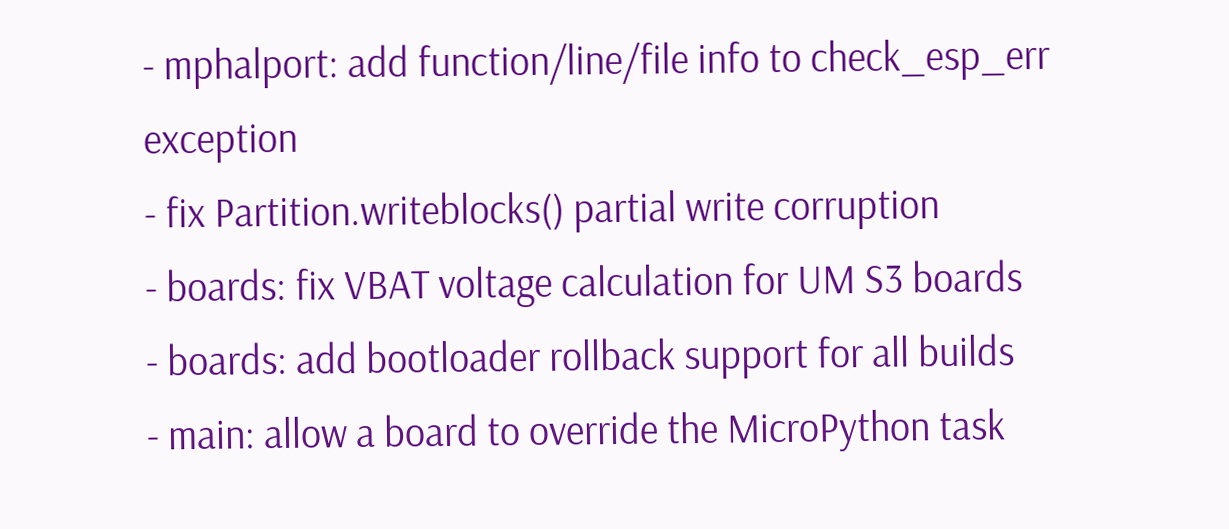- mphalport: add function/line/file info to check_esp_err exception
- fix Partition.writeblocks() partial write corruption
- boards: fix VBAT voltage calculation for UM S3 boards
- boards: add bootloader rollback support for all builds
- main: allow a board to override the MicroPython task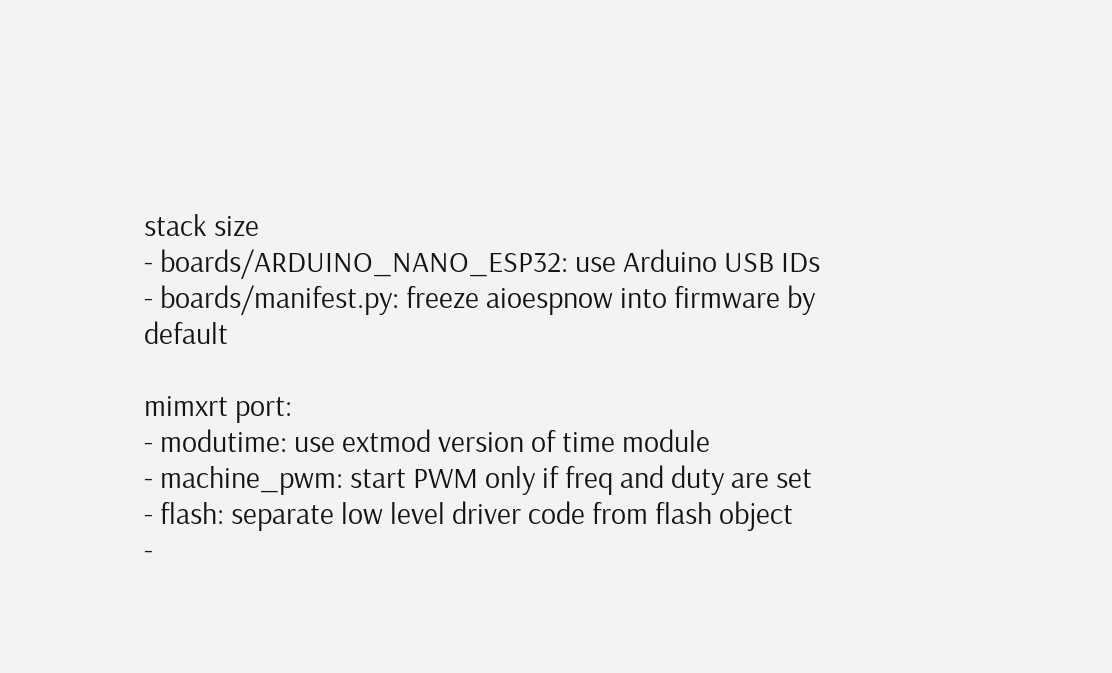stack size
- boards/ARDUINO_NANO_ESP32: use Arduino USB IDs
- boards/manifest.py: freeze aioespnow into firmware by default

mimxrt port:
- modutime: use extmod version of time module
- machine_pwm: start PWM only if freq and duty are set
- flash: separate low level driver code from flash object
-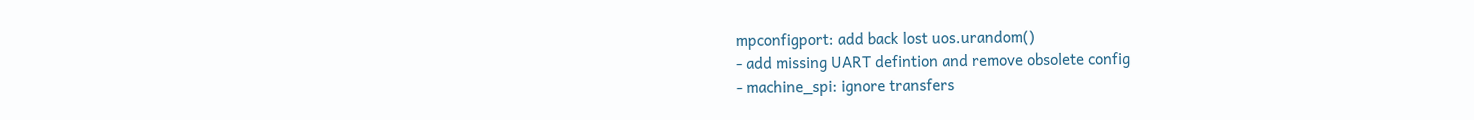mpconfigport: add back lost uos.urandom()
- add missing UART defintion and remove obsolete config
- machine_spi: ignore transfers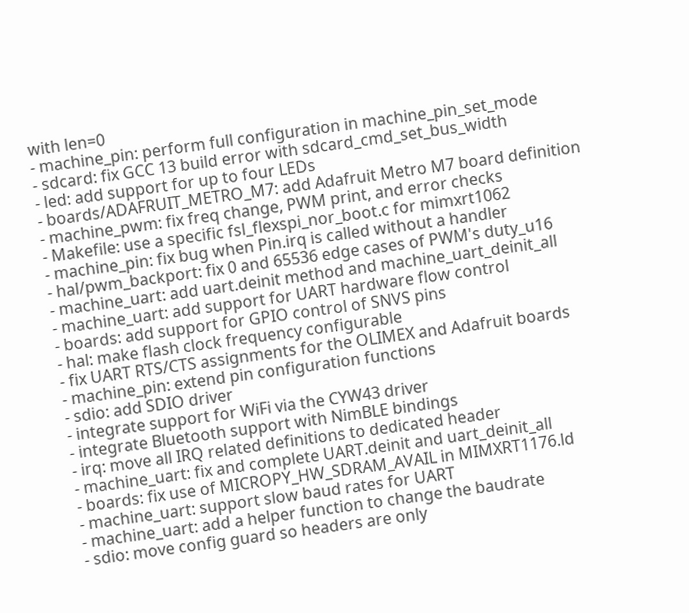with len=0
- machine_pin: perform full configuration in machine_pin_set_mode
- sdcard: fix GCC 13 build error with sdcard_cmd_set_bus_width
- led: add support for up to four LEDs
- boards/ADAFRUIT_METRO_M7: add Adafruit Metro M7 board definition
- machine_pwm: fix freq change, PWM print, and error checks
- Makefile: use a specific fsl_flexspi_nor_boot.c for mimxrt1062
- machine_pin: fix bug when Pin.irq is called without a handler
- hal/pwm_backport: fix 0 and 65536 edge cases of PWM's duty_u16
- machine_uart: add uart.deinit method and machine_uart_deinit_all
- machine_uart: add support for UART hardware flow control
- boards: add support for GPIO control of SNVS pins
- hal: make flash clock frequency configurable
- fix UART RTS/CTS assignments for the OLIMEX and Adafruit boards
- machine_pin: extend pin configuration functions
- sdio: add SDIO driver
- integrate support for WiFi via the CYW43 driver
- integrate Bluetooth support with NimBLE bindings
- irq: move all IRQ related definitions to dedicated header
- machine_uart: fix and complete UART.deinit and uart_deinit_all
- boards: fix use of MICROPY_HW_SDRAM_AVAIL in MIMXRT1176.ld
- machine_uart: support slow baud rates for UART
- machine_uart: add a helper function to change the baudrate
- sdio: move config guard so headers are only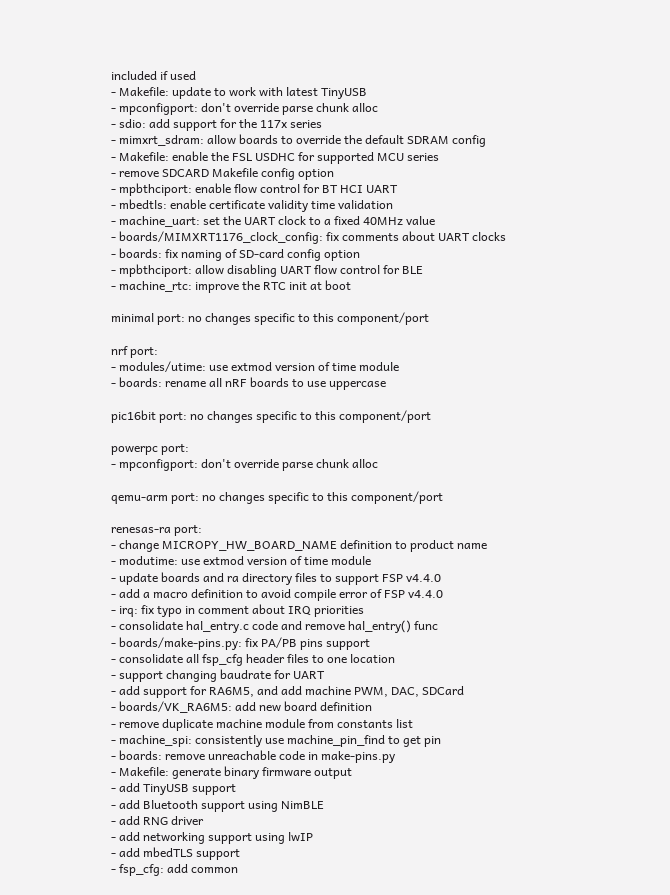included if used
- Makefile: update to work with latest TinyUSB
- mpconfigport: don't override parse chunk alloc
- sdio: add support for the 117x series
- mimxrt_sdram: allow boards to override the default SDRAM config
- Makefile: enable the FSL USDHC for supported MCU series
- remove SDCARD Makefile config option
- mpbthciport: enable flow control for BT HCI UART
- mbedtls: enable certificate validity time validation
- machine_uart: set the UART clock to a fixed 40MHz value
- boards/MIMXRT1176_clock_config: fix comments about UART clocks
- boards: fix naming of SD-card config option
- mpbthciport: allow disabling UART flow control for BLE
- machine_rtc: improve the RTC init at boot

minimal port: no changes specific to this component/port

nrf port:
- modules/utime: use extmod version of time module
- boards: rename all nRF boards to use uppercase

pic16bit port: no changes specific to this component/port

powerpc port:
- mpconfigport: don't override parse chunk alloc

qemu-arm port: no changes specific to this component/port

renesas-ra port:
- change MICROPY_HW_BOARD_NAME definition to product name
- modutime: use extmod version of time module
- update boards and ra directory files to support FSP v4.4.0
- add a macro definition to avoid compile error of FSP v4.4.0
- irq: fix typo in comment about IRQ priorities
- consolidate hal_entry.c code and remove hal_entry() func
- boards/make-pins.py: fix PA/PB pins support
- consolidate all fsp_cfg header files to one location
- support changing baudrate for UART
- add support for RA6M5, and add machine PWM, DAC, SDCard
- boards/VK_RA6M5: add new board definition
- remove duplicate machine module from constants list
- machine_spi: consistently use machine_pin_find to get pin
- boards: remove unreachable code in make-pins.py
- Makefile: generate binary firmware output
- add TinyUSB support
- add Bluetooth support using NimBLE
- add RNG driver
- add networking support using lwIP
- add mbedTLS support
- fsp_cfg: add common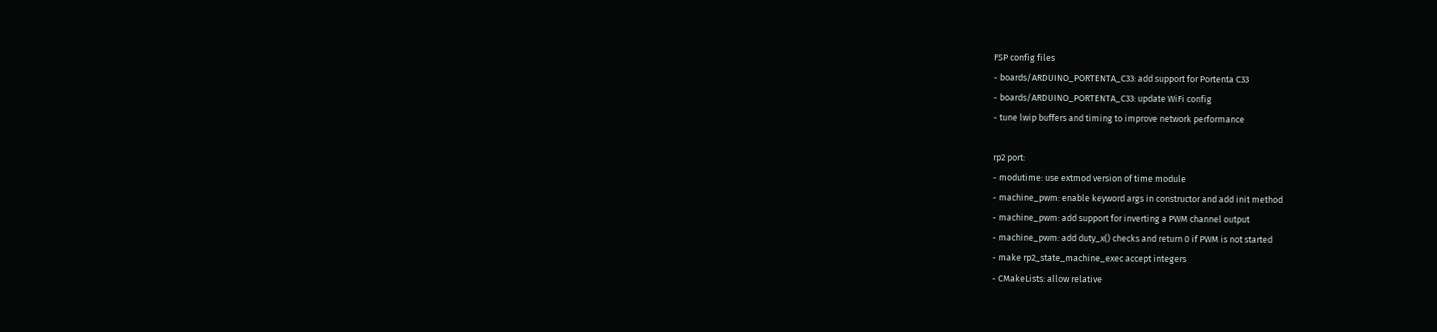FSP config files
- boards/ARDUINO_PORTENTA_C33: add support for Portenta C33
- boards/ARDUINO_PORTENTA_C33: update WiFi config
- tune lwip buffers and timing to improve network performance

rp2 port:
- modutime: use extmod version of time module
- machine_pwm: enable keyword args in constructor and add init method
- machine_pwm: add support for inverting a PWM channel output
- machine_pwm: add duty_x() checks and return 0 if PWM is not started
- make rp2_state_machine_exec accept integers
- CMakeLists: allow relative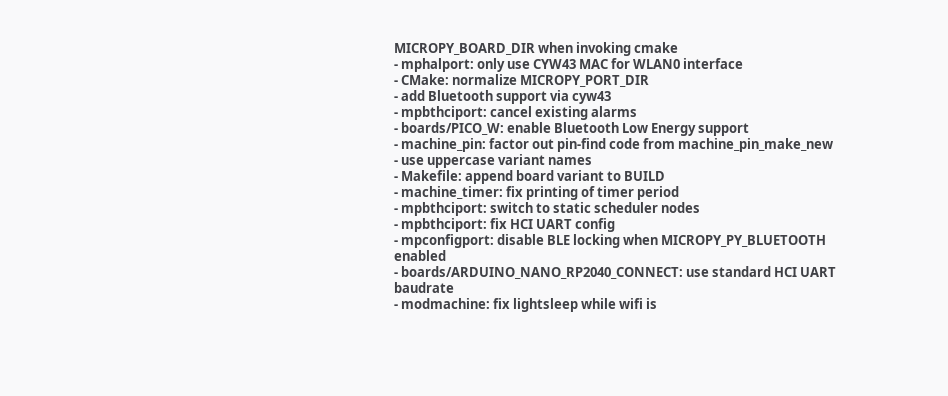MICROPY_BOARD_DIR when invoking cmake
- mphalport: only use CYW43 MAC for WLAN0 interface
- CMake: normalize MICROPY_PORT_DIR
- add Bluetooth support via cyw43
- mpbthciport: cancel existing alarms
- boards/PICO_W: enable Bluetooth Low Energy support
- machine_pin: factor out pin-find code from machine_pin_make_new
- use uppercase variant names
- Makefile: append board variant to BUILD
- machine_timer: fix printing of timer period
- mpbthciport: switch to static scheduler nodes
- mpbthciport: fix HCI UART config
- mpconfigport: disable BLE locking when MICROPY_PY_BLUETOOTH enabled
- boards/ARDUINO_NANO_RP2040_CONNECT: use standard HCI UART baudrate
- modmachine: fix lightsleep while wifi is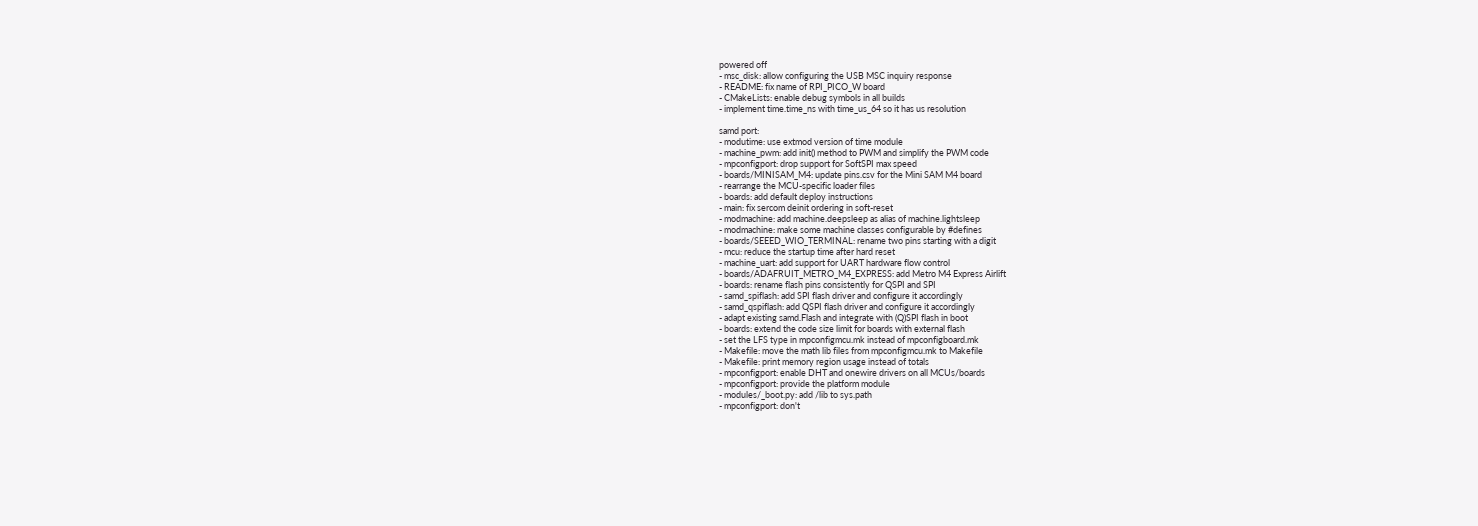powered off
- msc_disk: allow configuring the USB MSC inquiry response
- README: fix name of RPI_PICO_W board
- CMakeLists: enable debug symbols in all builds
- implement time.time_ns with time_us_64 so it has us resolution

samd port:
- modutime: use extmod version of time module
- machine_pwm: add init() method to PWM and simplify the PWM code
- mpconfigport: drop support for SoftSPI max speed
- boards/MINISAM_M4: update pins.csv for the Mini SAM M4 board
- rearrange the MCU-specific loader files
- boards: add default deploy instructions
- main: fix sercom deinit ordering in soft-reset
- modmachine: add machine.deepsleep as alias of machine.lightsleep
- modmachine: make some machine classes configurable by #defines
- boards/SEEED_WIO_TERMINAL: rename two pins starting with a digit
- mcu: reduce the startup time after hard reset
- machine_uart: add support for UART hardware flow control
- boards/ADAFRUIT_METRO_M4_EXPRESS: add Metro M4 Express Airlift
- boards: rename flash pins consistently for QSPI and SPI
- samd_spiflash: add SPI flash driver and configure it accordingly
- samd_qspiflash: add QSPI flash driver and configure it accordingly
- adapt existing samd.Flash and integrate with (Q)SPI flash in boot
- boards: extend the code size limit for boards with external flash
- set the LFS type in mpconfigmcu.mk instead of mpconfigboard.mk
- Makefile: move the math lib files from mpconfigmcu.mk to Makefile
- Makefile: print memory region usage instead of totals
- mpconfigport: enable DHT and onewire drivers on all MCUs/boards
- mpconfigport: provide the platform module
- modules/_boot.py: add /lib to sys.path
- mpconfigport: don't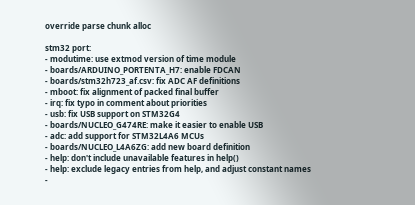override parse chunk alloc

stm32 port:
- modutime: use extmod version of time module
- boards/ARDUINO_PORTENTA_H7: enable FDCAN
- boards/stm32h723_af.csv: fix ADC AF definitions
- mboot: fix alignment of packed final buffer
- irq: fix typo in comment about priorities
- usb: fix USB support on STM32G4
- boards/NUCLEO_G474RE: make it easier to enable USB
- adc: add support for STM32L4A6 MCUs
- boards/NUCLEO_L4A6ZG: add new board definition
- help: don't include unavailable features in help()
- help: exclude legacy entries from help, and adjust constant names
-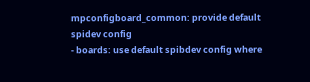mpconfigboard_common: provide default spidev config
- boards: use default spibdev config where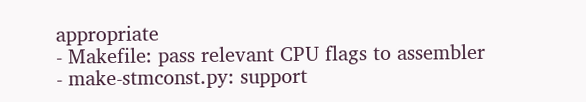appropriate
- Makefile: pass relevant CPU flags to assembler
- make-stmconst.py: support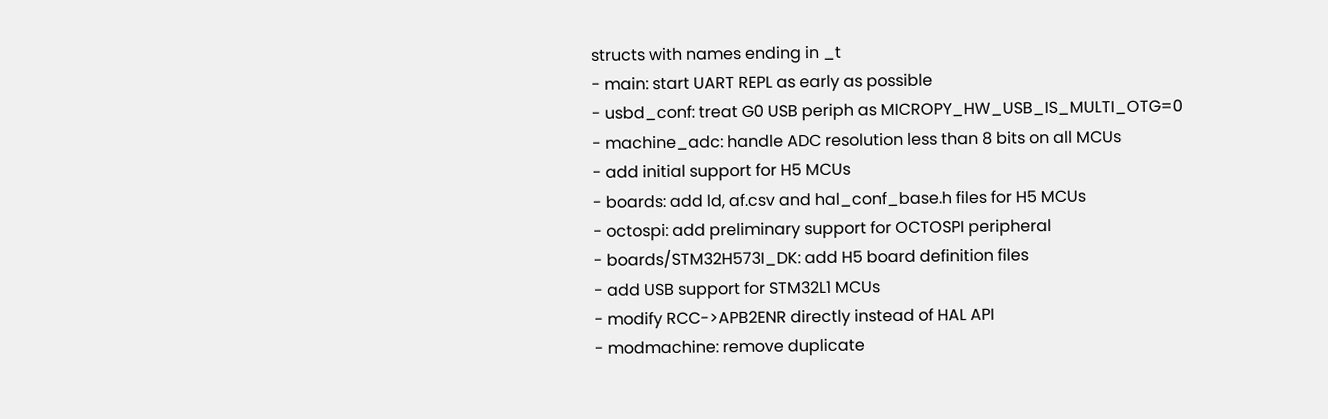structs with names ending in _t
- main: start UART REPL as early as possible
- usbd_conf: treat G0 USB periph as MICROPY_HW_USB_IS_MULTI_OTG=0
- machine_adc: handle ADC resolution less than 8 bits on all MCUs
- add initial support for H5 MCUs
- boards: add ld, af.csv and hal_conf_base.h files for H5 MCUs
- octospi: add preliminary support for OCTOSPI peripheral
- boards/STM32H573I_DK: add H5 board definition files
- add USB support for STM32L1 MCUs
- modify RCC->APB2ENR directly instead of HAL API
- modmachine: remove duplicate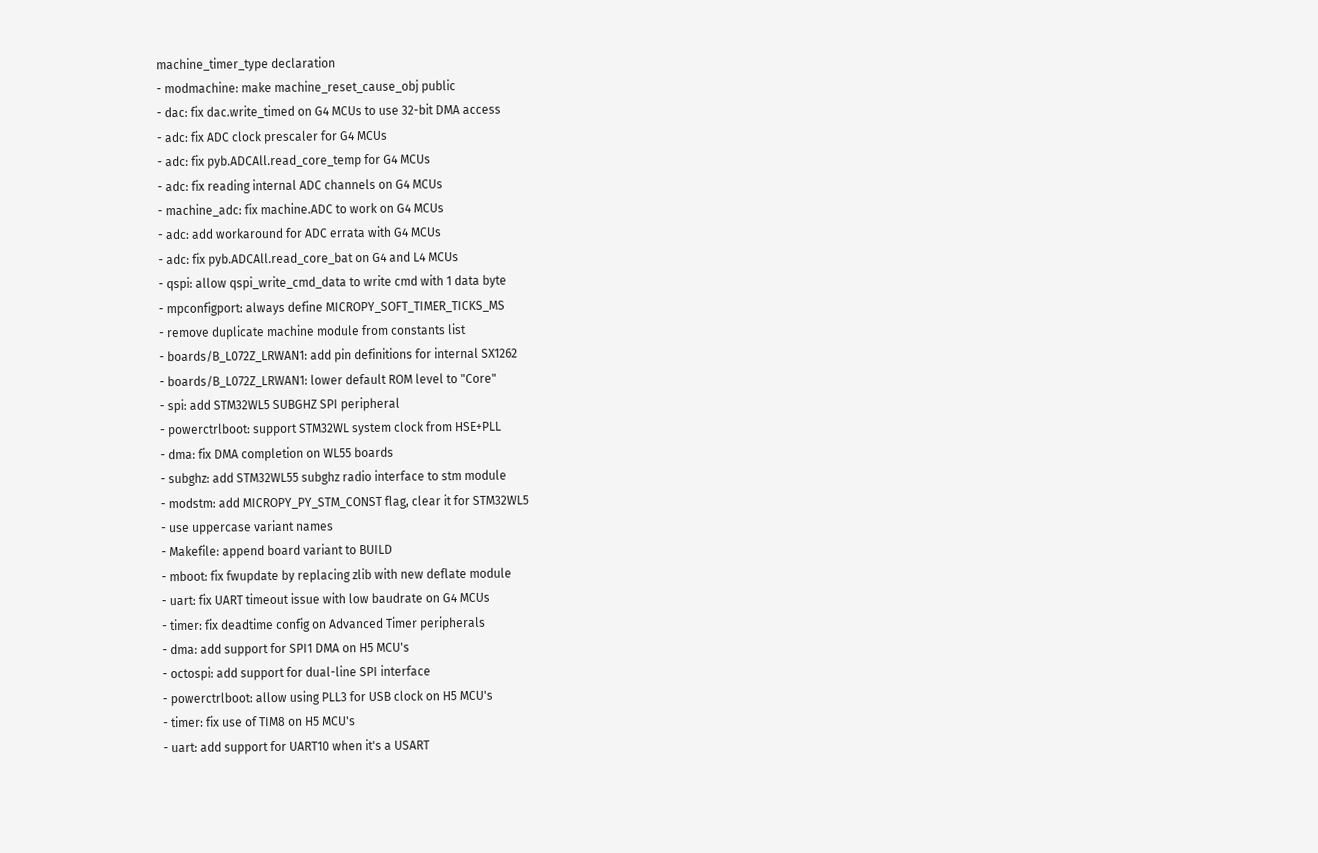machine_timer_type declaration
- modmachine: make machine_reset_cause_obj public
- dac: fix dac.write_timed on G4 MCUs to use 32-bit DMA access
- adc: fix ADC clock prescaler for G4 MCUs
- adc: fix pyb.ADCAll.read_core_temp for G4 MCUs
- adc: fix reading internal ADC channels on G4 MCUs
- machine_adc: fix machine.ADC to work on G4 MCUs
- adc: add workaround for ADC errata with G4 MCUs
- adc: fix pyb.ADCAll.read_core_bat on G4 and L4 MCUs
- qspi: allow qspi_write_cmd_data to write cmd with 1 data byte
- mpconfigport: always define MICROPY_SOFT_TIMER_TICKS_MS
- remove duplicate machine module from constants list
- boards/B_L072Z_LRWAN1: add pin definitions for internal SX1262
- boards/B_L072Z_LRWAN1: lower default ROM level to "Core"
- spi: add STM32WL5 SUBGHZ SPI peripheral
- powerctrlboot: support STM32WL system clock from HSE+PLL
- dma: fix DMA completion on WL55 boards
- subghz: add STM32WL55 subghz radio interface to stm module
- modstm: add MICROPY_PY_STM_CONST flag, clear it for STM32WL5
- use uppercase variant names
- Makefile: append board variant to BUILD
- mboot: fix fwupdate by replacing zlib with new deflate module
- uart: fix UART timeout issue with low baudrate on G4 MCUs
- timer: fix deadtime config on Advanced Timer peripherals
- dma: add support for SPI1 DMA on H5 MCU's
- octospi: add support for dual-line SPI interface
- powerctrlboot: allow using PLL3 for USB clock on H5 MCU's
- timer: fix use of TIM8 on H5 MCU's
- uart: add support for UART10 when it's a USART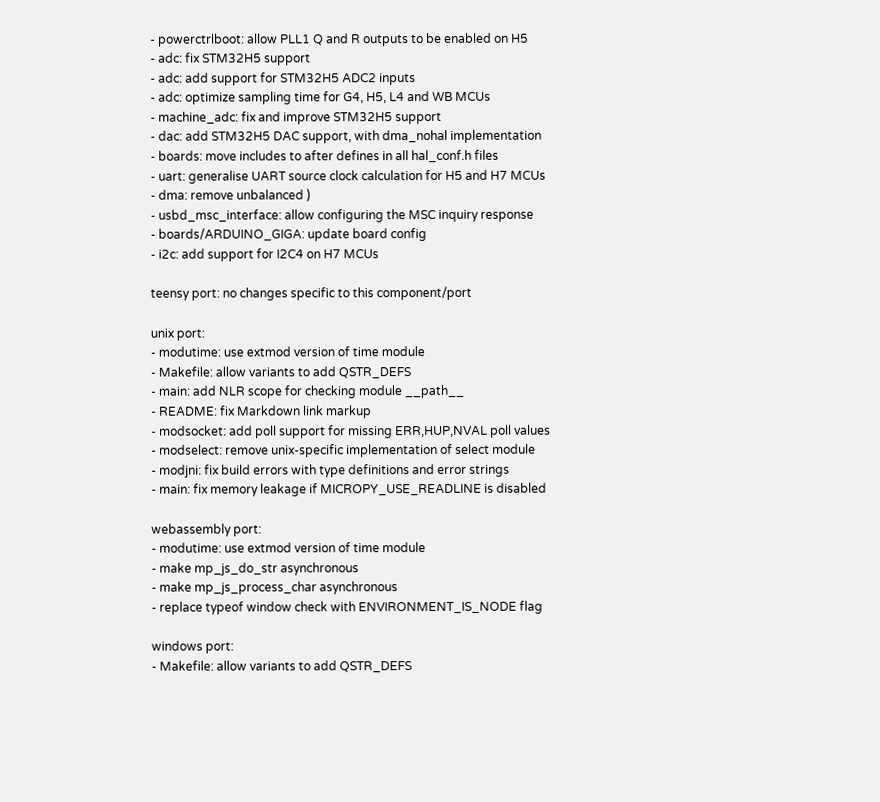- powerctrlboot: allow PLL1 Q and R outputs to be enabled on H5
- adc: fix STM32H5 support
- adc: add support for STM32H5 ADC2 inputs
- adc: optimize sampling time for G4, H5, L4 and WB MCUs
- machine_adc: fix and improve STM32H5 support
- dac: add STM32H5 DAC support, with dma_nohal implementation
- boards: move includes to after defines in all hal_conf.h files
- uart: generalise UART source clock calculation for H5 and H7 MCUs
- dma: remove unbalanced )
- usbd_msc_interface: allow configuring the MSC inquiry response
- boards/ARDUINO_GIGA: update board config
- i2c: add support for I2C4 on H7 MCUs

teensy port: no changes specific to this component/port

unix port:
- modutime: use extmod version of time module
- Makefile: allow variants to add QSTR_DEFS
- main: add NLR scope for checking module __path__
- README: fix Markdown link markup
- modsocket: add poll support for missing ERR,HUP,NVAL poll values
- modselect: remove unix-specific implementation of select module
- modjni: fix build errors with type definitions and error strings
- main: fix memory leakage if MICROPY_USE_READLINE is disabled

webassembly port:
- modutime: use extmod version of time module
- make mp_js_do_str asynchronous
- make mp_js_process_char asynchronous
- replace typeof window check with ENVIRONMENT_IS_NODE flag

windows port:
- Makefile: allow variants to add QSTR_DEFS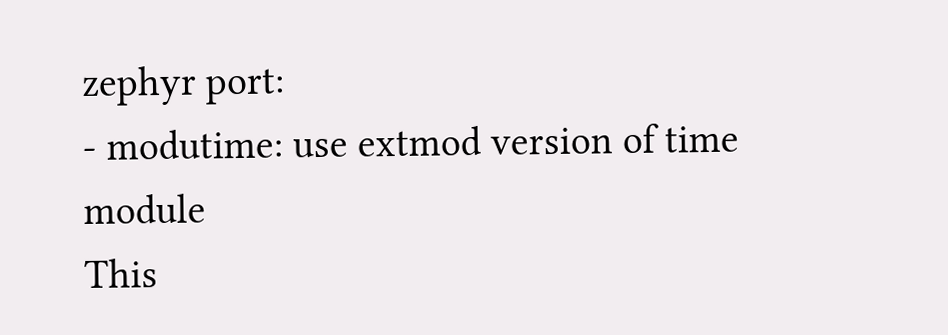zephyr port:
- modutime: use extmod version of time module
This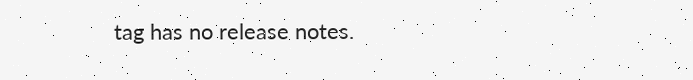tag has no release notes.